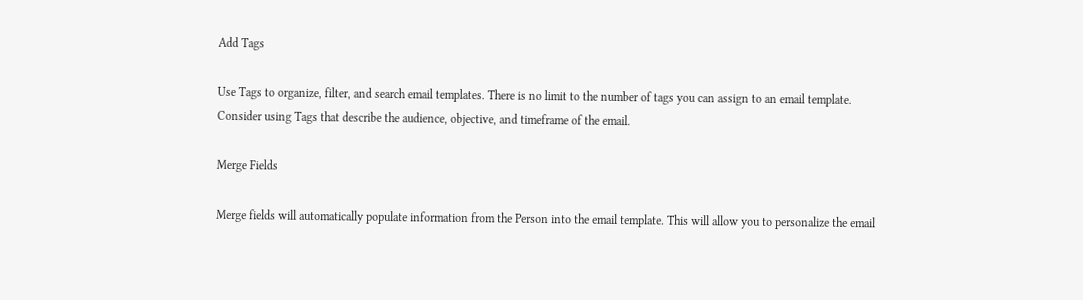Add Tags

Use Tags to organize, filter, and search email templates. There is no limit to the number of tags you can assign to an email template.
Consider using Tags that describe the audience, objective, and timeframe of the email.

Merge Fields

Merge fields will automatically populate information from the Person into the email template. This will allow you to personalize the email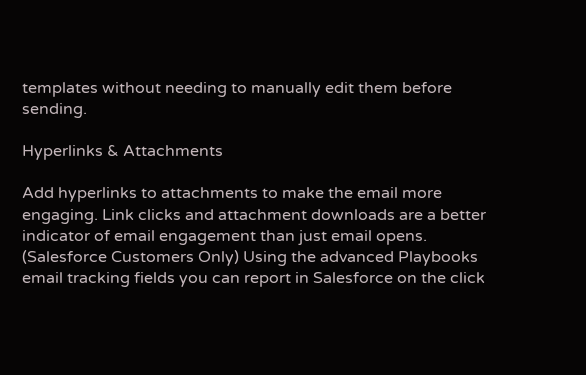templates without needing to manually edit them before sending.

Hyperlinks & Attachments

Add hyperlinks to attachments to make the email more engaging. Link clicks and attachment downloads are a better indicator of email engagement than just email opens.
(Salesforce Customers Only) Using the advanced Playbooks email tracking fields you can report in Salesforce on the click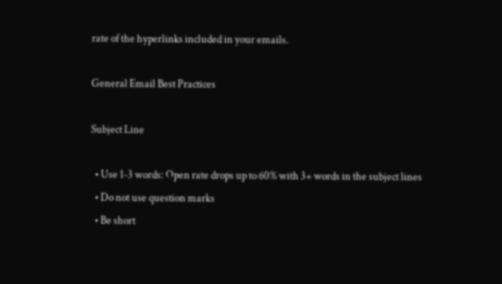rate of the hyperlinks included in your emails.

General Email Best Practices

Subject Line

  • Use 1-3 words: Open rate drops up to 60% with 3+ words in the subject lines
  • Do not use question marks
  • Be short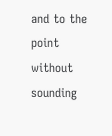and to the point without sounding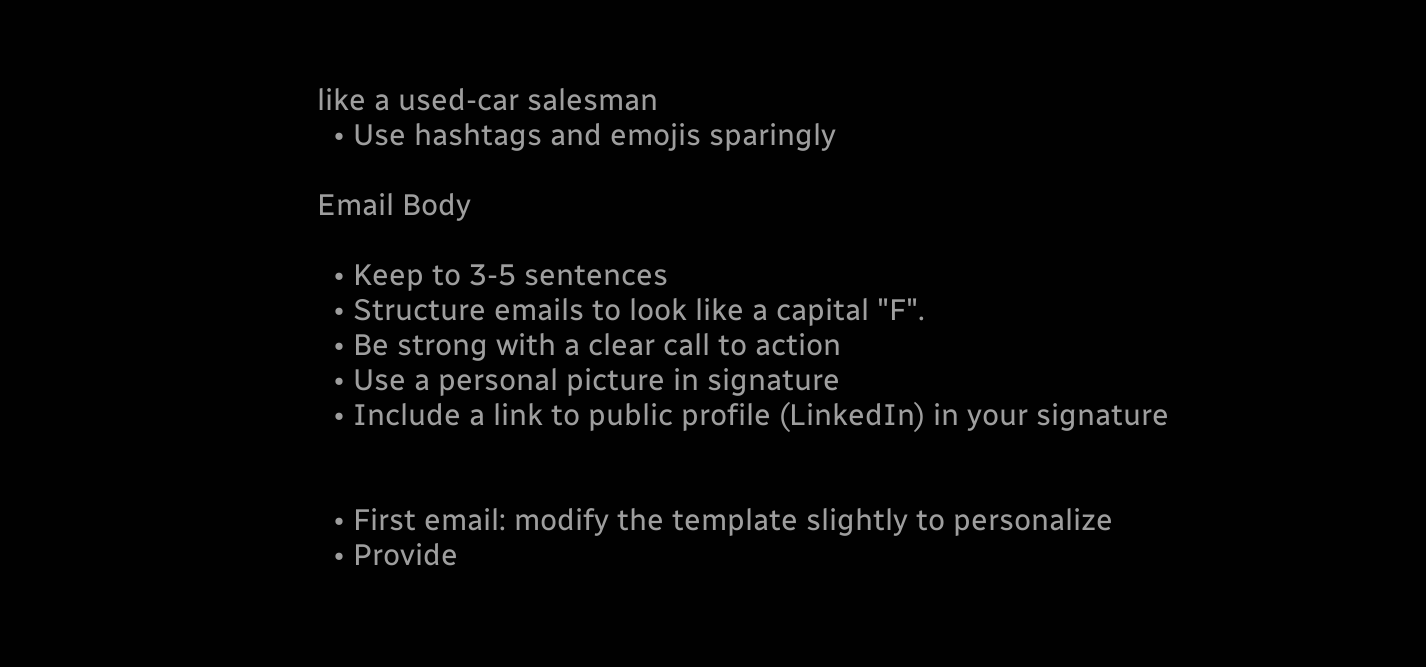like a used-car salesman
  • Use hashtags and emojis sparingly

Email Body

  • Keep to 3-5 sentences
  • Structure emails to look like a capital "F".
  • Be strong with a clear call to action
  • Use a personal picture in signature
  • Include a link to public profile (LinkedIn) in your signature


  • First email: modify the template slightly to personalize
  • Provide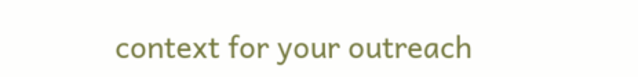context for your outreach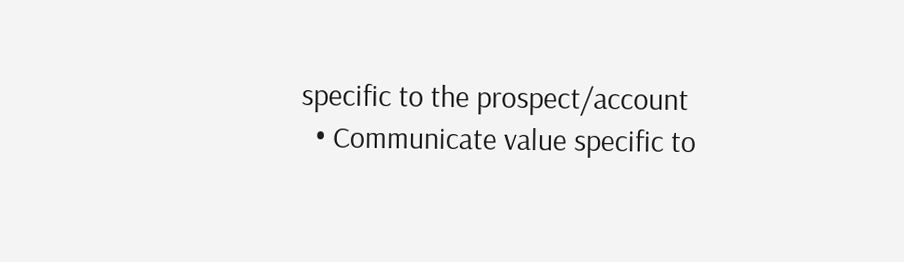specific to the prospect/account
  • Communicate value specific to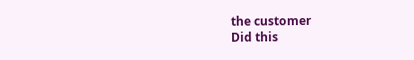the customer
Did this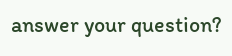answer your question?